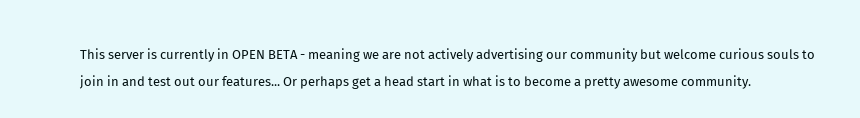This server is currently in OPEN BETA - meaning we are not actively advertising our community but welcome curious souls to join in and test out our features... Or perhaps get a head start in what is to become a pretty awesome community.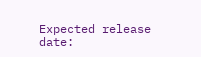Expected release date: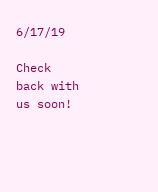6/17/19

Check back with us soon!